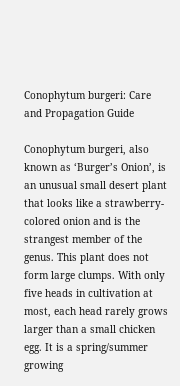Conophytum burgeri: Care and Propagation Guide

Conophytum burgeri, also known as ‘Burger’s Onion’, is an unusual small desert plant that looks like a strawberry-colored onion and is the strangest member of the genus. This plant does not form large clumps. With only five heads in cultivation at most, each head rarely grows larger than a small chicken egg. It is a spring/summer growing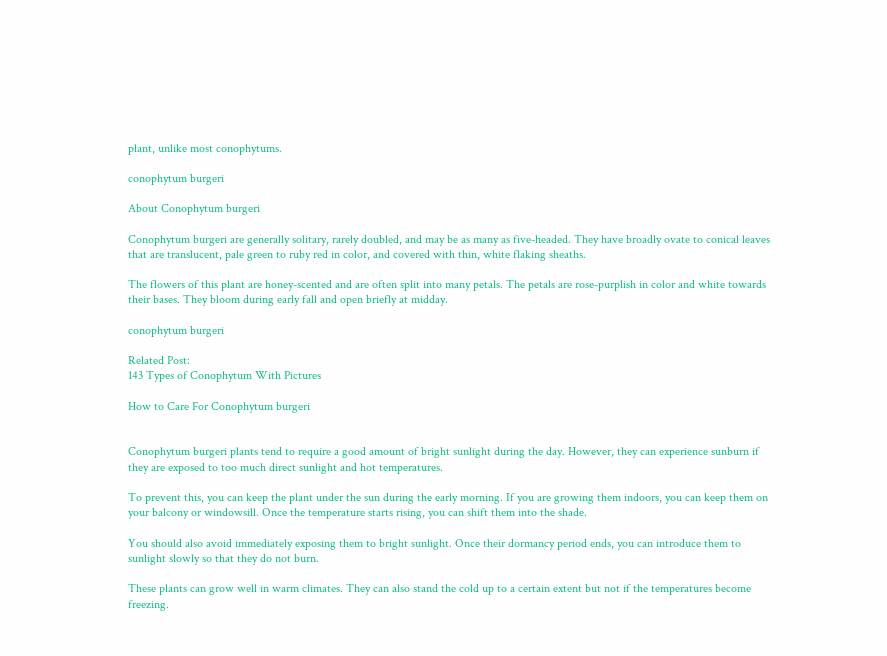plant, unlike most conophytums.

conophytum burgeri

About Conophytum burgeri

Conophytum burgeri are generally solitary, rarely doubled, and may be as many as five-headed. They have broadly ovate to conical leaves that are translucent, pale green to ruby red in color, and covered with thin, white flaking sheaths.

The flowers of this plant are honey-scented and are often split into many petals. The petals are rose-purplish in color and white towards their bases. They bloom during early fall and open briefly at midday.

conophytum burgeri

Related Post:
143 Types of Conophytum With Pictures

How to Care For Conophytum burgeri


Conophytum burgeri plants tend to require a good amount of bright sunlight during the day. However, they can experience sunburn if they are exposed to too much direct sunlight and hot temperatures.

To prevent this, you can keep the plant under the sun during the early morning. If you are growing them indoors, you can keep them on your balcony or windowsill. Once the temperature starts rising, you can shift them into the shade.

You should also avoid immediately exposing them to bright sunlight. Once their dormancy period ends, you can introduce them to sunlight slowly so that they do not burn.

These plants can grow well in warm climates. They can also stand the cold up to a certain extent but not if the temperatures become freezing.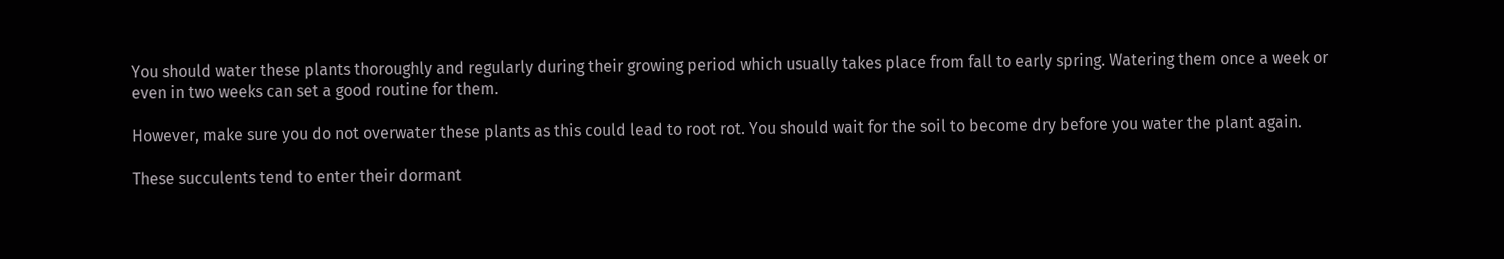You should water these plants thoroughly and regularly during their growing period which usually takes place from fall to early spring. Watering them once a week or even in two weeks can set a good routine for them.

However, make sure you do not overwater these plants as this could lead to root rot. You should wait for the soil to become dry before you water the plant again.

These succulents tend to enter their dormant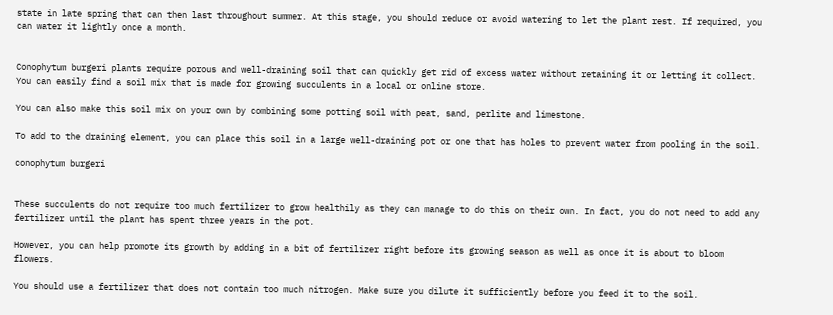state in late spring that can then last throughout summer. At this stage, you should reduce or avoid watering to let the plant rest. If required, you can water it lightly once a month.


Conophytum burgeri plants require porous and well-draining soil that can quickly get rid of excess water without retaining it or letting it collect. You can easily find a soil mix that is made for growing succulents in a local or online store.

You can also make this soil mix on your own by combining some potting soil with peat, sand, perlite and limestone.

To add to the draining element, you can place this soil in a large well-draining pot or one that has holes to prevent water from pooling in the soil.

conophytum burgeri


These succulents do not require too much fertilizer to grow healthily as they can manage to do this on their own. In fact, you do not need to add any fertilizer until the plant has spent three years in the pot.

However, you can help promote its growth by adding in a bit of fertilizer right before its growing season as well as once it is about to bloom flowers.

You should use a fertilizer that does not contain too much nitrogen. Make sure you dilute it sufficiently before you feed it to the soil.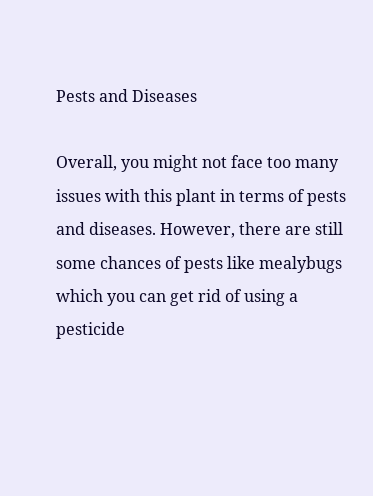Pests and Diseases

Overall, you might not face too many issues with this plant in terms of pests and diseases. However, there are still some chances of pests like mealybugs which you can get rid of using a pesticide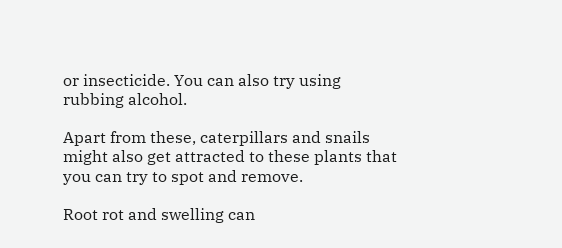or insecticide. You can also try using rubbing alcohol.

Apart from these, caterpillars and snails might also get attracted to these plants that you can try to spot and remove.

Root rot and swelling can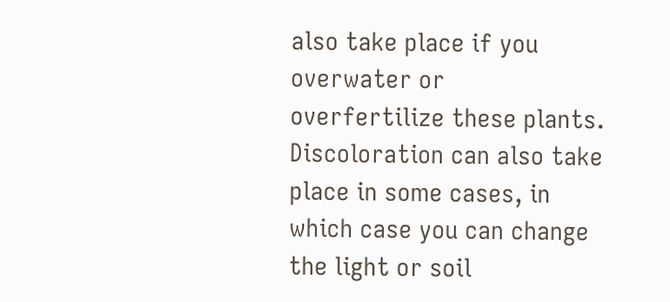also take place if you overwater or overfertilize these plants. Discoloration can also take place in some cases, in which case you can change the light or soil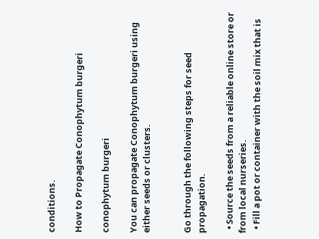conditions.

How to Propagate Conophytum burgeri

conophytum burgeri

You can propagate Conophytum burgeri using either seeds or clusters.


Go through the following steps for seed propagation.

  • Source the seeds from a reliable online store or from local nurseries.
  • Fill a pot or container with the soil mix that is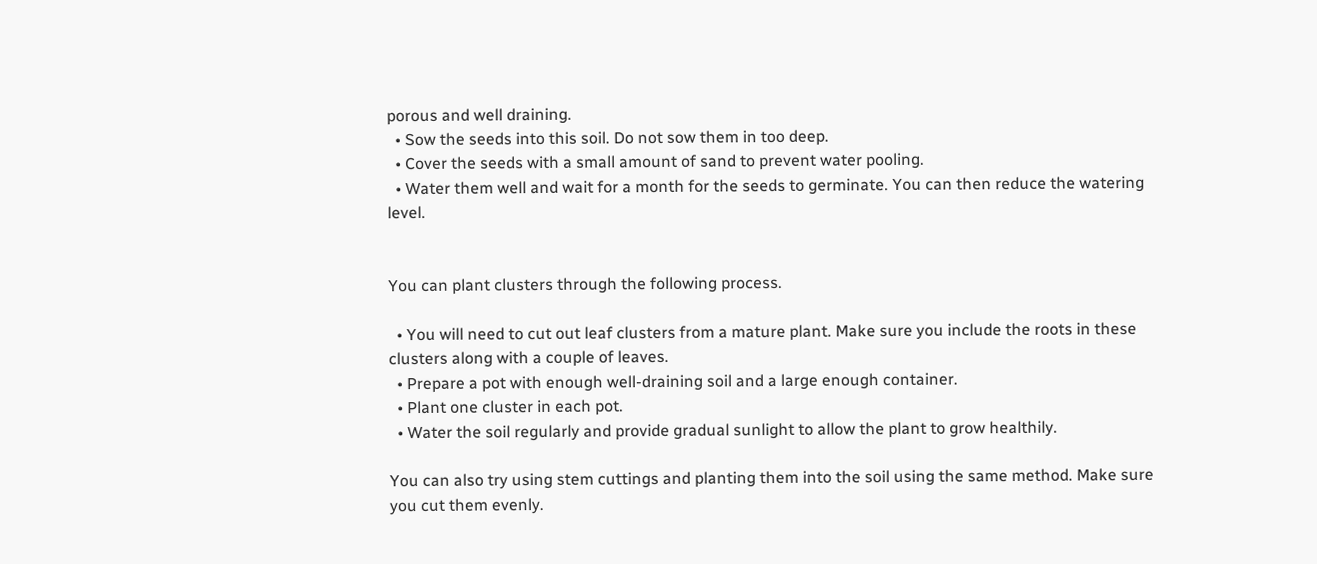porous and well draining.
  • Sow the seeds into this soil. Do not sow them in too deep.
  • Cover the seeds with a small amount of sand to prevent water pooling.
  • Water them well and wait for a month for the seeds to germinate. You can then reduce the watering level.


You can plant clusters through the following process.

  • You will need to cut out leaf clusters from a mature plant. Make sure you include the roots in these clusters along with a couple of leaves.
  • Prepare a pot with enough well-draining soil and a large enough container.
  • Plant one cluster in each pot.
  • Water the soil regularly and provide gradual sunlight to allow the plant to grow healthily.

You can also try using stem cuttings and planting them into the soil using the same method. Make sure you cut them evenly.